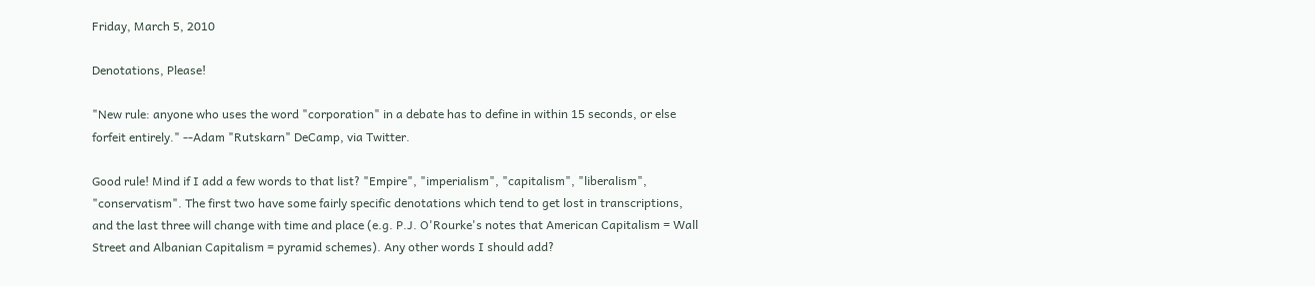Friday, March 5, 2010

Denotations, Please!

"New rule: anyone who uses the word "corporation" in a debate has to define in within 15 seconds, or else forfeit entirely." --Adam "Rutskarn" DeCamp, via Twitter.

Good rule! Mind if I add a few words to that list? "Empire", "imperialism", "capitalism", "liberalism", "conservatism". The first two have some fairly specific denotations which tend to get lost in transcriptions, and the last three will change with time and place (e.g. P.J. O'Rourke's notes that American Capitalism = Wall Street and Albanian Capitalism = pyramid schemes). Any other words I should add?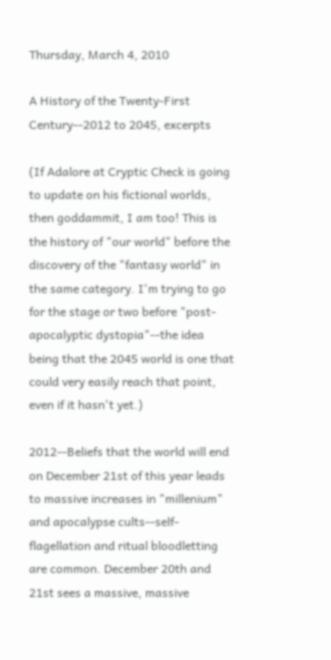Thursday, March 4, 2010

A History of the Twenty-First Century--2012 to 2045, excerpts

(If Adalore at Cryptic Check is going to update on his fictional worlds, then goddammit, I am too! This is the history of "our world" before the discovery of the "fantasy world" in the same category. I'm trying to go for the stage or two before "post-apocalyptic dystopia"--the idea being that the 2045 world is one that could very easily reach that point, even if it hasn't yet.)

2012--Beliefs that the world will end on December 21st of this year leads to massive increases in "millenium" and apocalypse cults--self-flagellation and ritual bloodletting are common. December 20th and 21st sees a massive, massive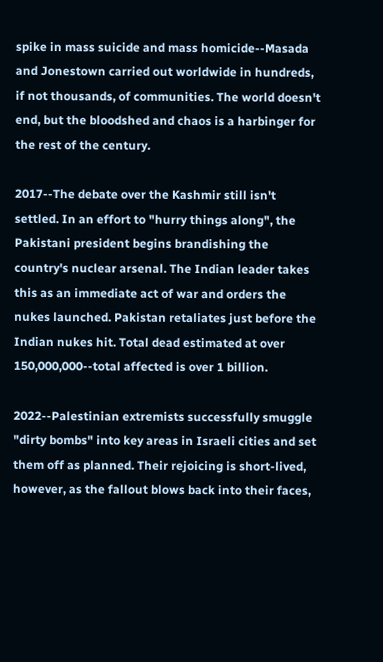spike in mass suicide and mass homicide--Masada and Jonestown carried out worldwide in hundreds, if not thousands, of communities. The world doesn't end, but the bloodshed and chaos is a harbinger for the rest of the century.

2017--The debate over the Kashmir still isn't settled. In an effort to "hurry things along", the Pakistani president begins brandishing the country's nuclear arsenal. The Indian leader takes this as an immediate act of war and orders the nukes launched. Pakistan retaliates just before the Indian nukes hit. Total dead estimated at over 150,000,000--total affected is over 1 billion.

2022--Palestinian extremists successfully smuggle "dirty bombs" into key areas in Israeli cities and set them off as planned. Their rejoicing is short-lived, however, as the fallout blows back into their faces,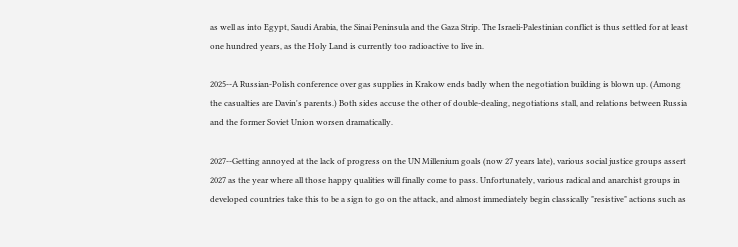as well as into Egypt, Saudi Arabia, the Sinai Peninsula and the Gaza Strip. The Israeli-Palestinian conflict is thus settled for at least one hundred years, as the Holy Land is currently too radioactive to live in.

2025--A Russian-Polish conference over gas supplies in Krakow ends badly when the negotiation building is blown up. (Among the casualties are Davin's parents.) Both sides accuse the other of double-dealing, negotiations stall, and relations between Russia and the former Soviet Union worsen dramatically.

2027--Getting annoyed at the lack of progress on the UN Millenium goals (now 27 years late), various social justice groups assert 2027 as the year where all those happy qualities will finally come to pass. Unfortunately, various radical and anarchist groups in developed countries take this to be a sign to go on the attack, and almost immediately begin classically "resistive" actions such as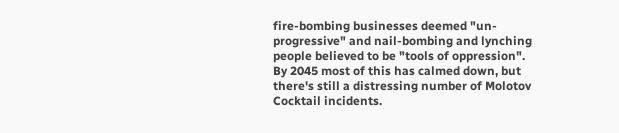fire-bombing businesses deemed "un-progressive" and nail-bombing and lynching people believed to be "tools of oppression". By 2045 most of this has calmed down, but there's still a distressing number of Molotov Cocktail incidents.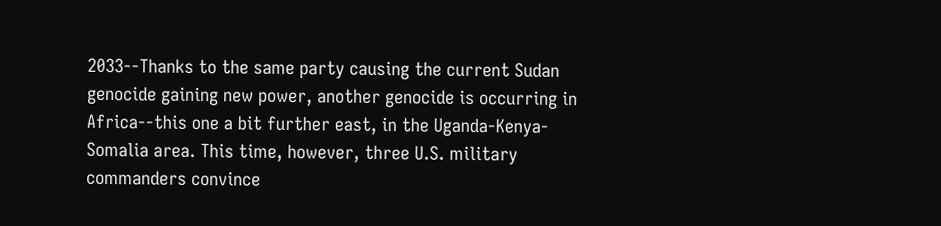2033--Thanks to the same party causing the current Sudan genocide gaining new power, another genocide is occurring in Africa--this one a bit further east, in the Uganda-Kenya-Somalia area. This time, however, three U.S. military commanders convince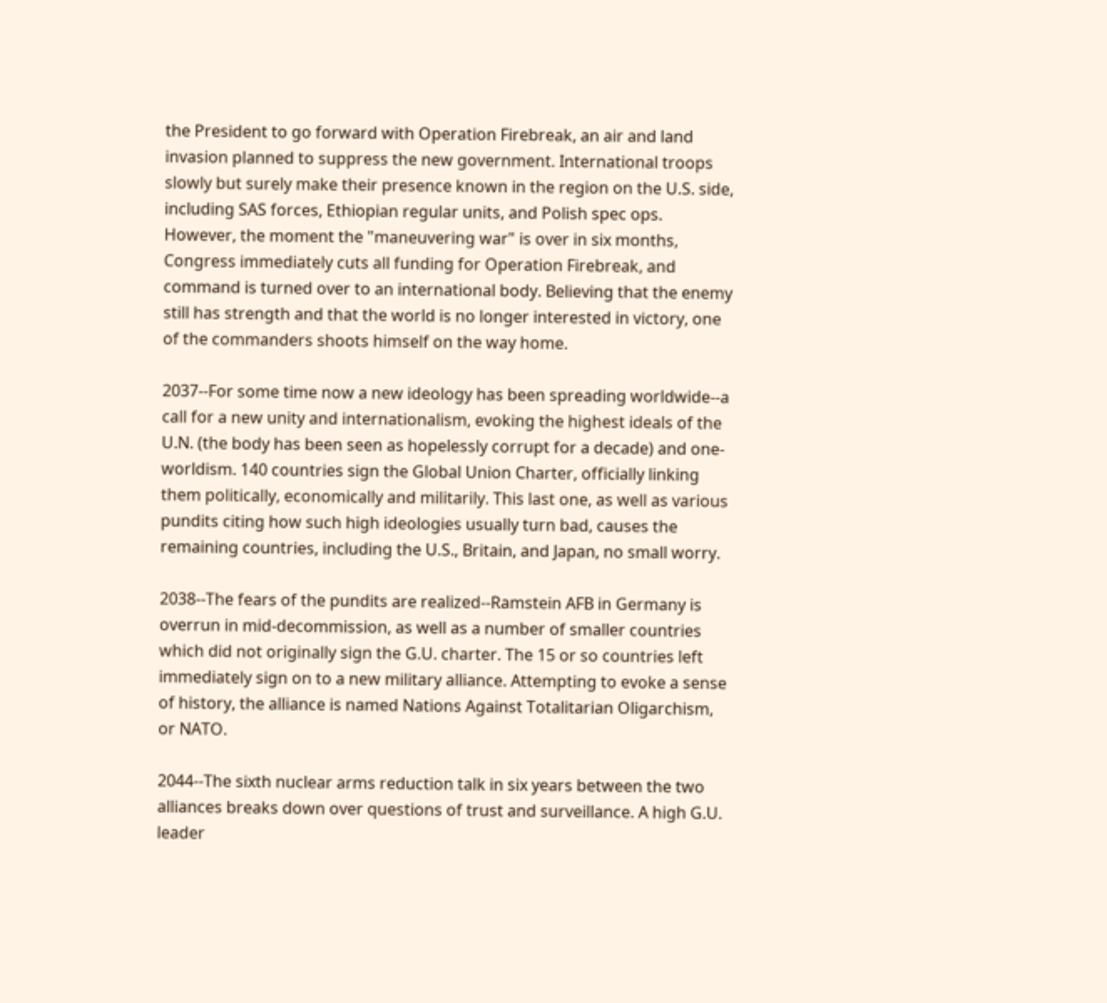the President to go forward with Operation Firebreak, an air and land invasion planned to suppress the new government. International troops slowly but surely make their presence known in the region on the U.S. side, including SAS forces, Ethiopian regular units, and Polish spec ops. However, the moment the "maneuvering war" is over in six months, Congress immediately cuts all funding for Operation Firebreak, and command is turned over to an international body. Believing that the enemy still has strength and that the world is no longer interested in victory, one of the commanders shoots himself on the way home.

2037--For some time now a new ideology has been spreading worldwide--a call for a new unity and internationalism, evoking the highest ideals of the U.N. (the body has been seen as hopelessly corrupt for a decade) and one-worldism. 140 countries sign the Global Union Charter, officially linking them politically, economically and militarily. This last one, as well as various pundits citing how such high ideologies usually turn bad, causes the remaining countries, including the U.S., Britain, and Japan, no small worry.

2038--The fears of the pundits are realized--Ramstein AFB in Germany is overrun in mid-decommission, as well as a number of smaller countries which did not originally sign the G.U. charter. The 15 or so countries left immediately sign on to a new military alliance. Attempting to evoke a sense of history, the alliance is named Nations Against Totalitarian Oligarchism, or NATO.

2044--The sixth nuclear arms reduction talk in six years between the two alliances breaks down over questions of trust and surveillance. A high G.U. leader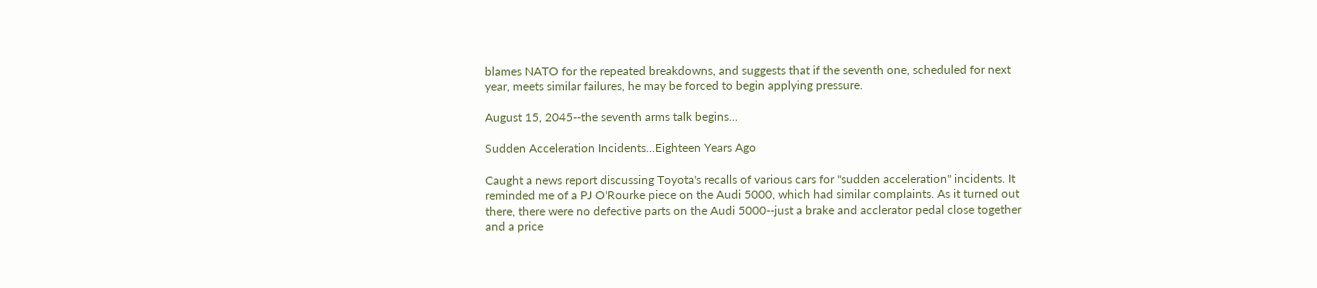blames NATO for the repeated breakdowns, and suggests that if the seventh one, scheduled for next year, meets similar failures, he may be forced to begin applying pressure.

August 15, 2045--the seventh arms talk begins...

Sudden Acceleration Incidents...Eighteen Years Ago

Caught a news report discussing Toyota's recalls of various cars for "sudden acceleration" incidents. It reminded me of a PJ O'Rourke piece on the Audi 5000, which had similar complaints. As it turned out there, there were no defective parts on the Audi 5000--just a brake and acclerator pedal close together and a price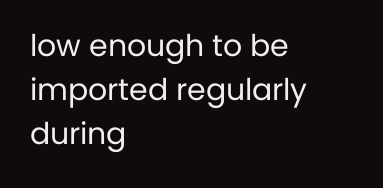low enough to be imported regularly during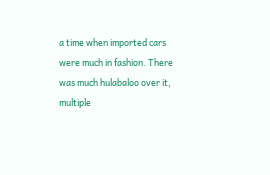a time when imported cars were much in fashion. There was much hulabaloo over it, multiple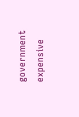government expensive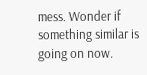mess. Wonder if something similar is going on now.